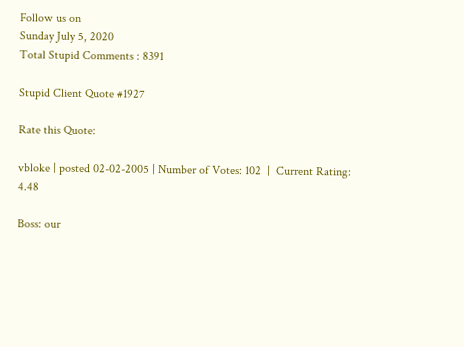Follow us on
Sunday July 5, 2020
Total Stupid Comments : 8391

Stupid Client Quote #1927

Rate this Quote:

vbloke | posted 02-02-2005 | Number of Votes: 102  |  Current Rating: 4.48

Boss: our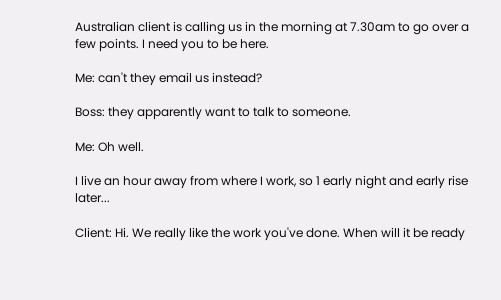Australian client is calling us in the morning at 7.30am to go over a few points. I need you to be here.

Me: can't they email us instead?

Boss: they apparently want to talk to someone.

Me: Oh well.

I live an hour away from where I work, so 1 early night and early rise later...

Client: Hi. We really like the work you've done. When will it be ready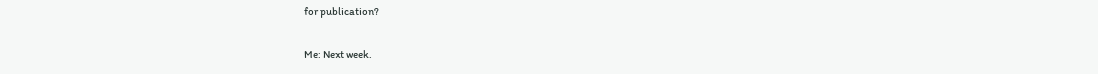for publication?

Me: Next week.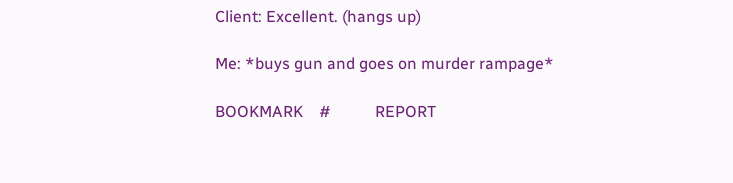Client: Excellent. (hangs up)

Me: *buys gun and goes on murder rampage*

BOOKMARK    #           REPORT